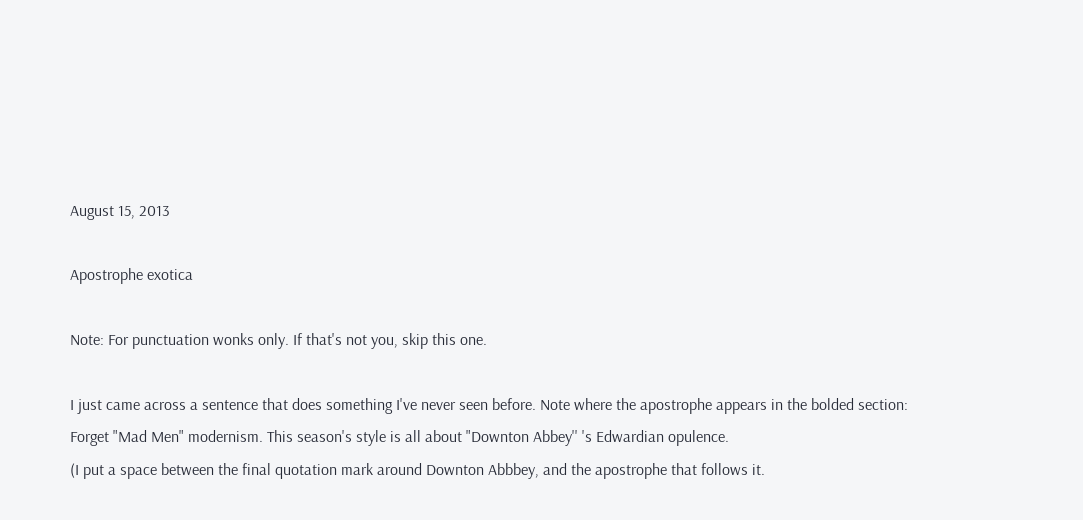August 15, 2013

Apostrophe exotica

Note: For punctuation wonks only. If that's not you, skip this one.

I just came across a sentence that does something I've never seen before. Note where the apostrophe appears in the bolded section:
Forget "Mad Men" modernism. This season's style is all about "Downton Abbey'' 's Edwardian opulence.
(I put a space between the final quotation mark around Downton Abbbey, and the apostrophe that follows it.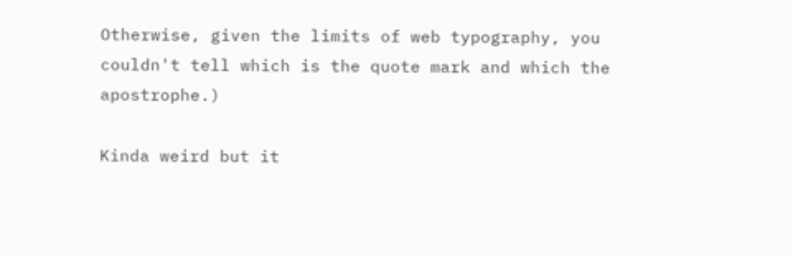Otherwise, given the limits of web typography, you couldn't tell which is the quote mark and which the apostrophe.)

Kinda weird but it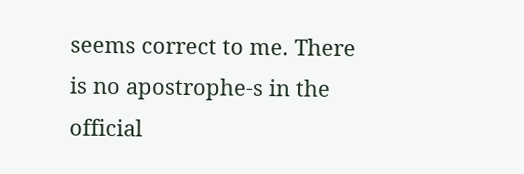seems correct to me. There is no apostrophe-s in the official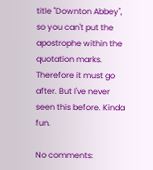title "Downton Abbey", so you can't put the apostrophe within the quotation marks. Therefore it must go after. But I've never seen this before. Kinda fun.

No comments: